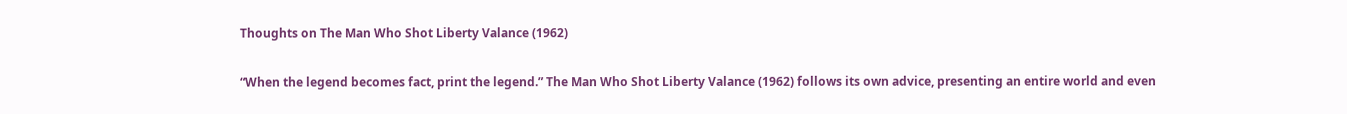Thoughts on The Man Who Shot Liberty Valance (1962)

“When the legend becomes fact, print the legend.” The Man Who Shot Liberty Valance (1962) follows its own advice, presenting an entire world and even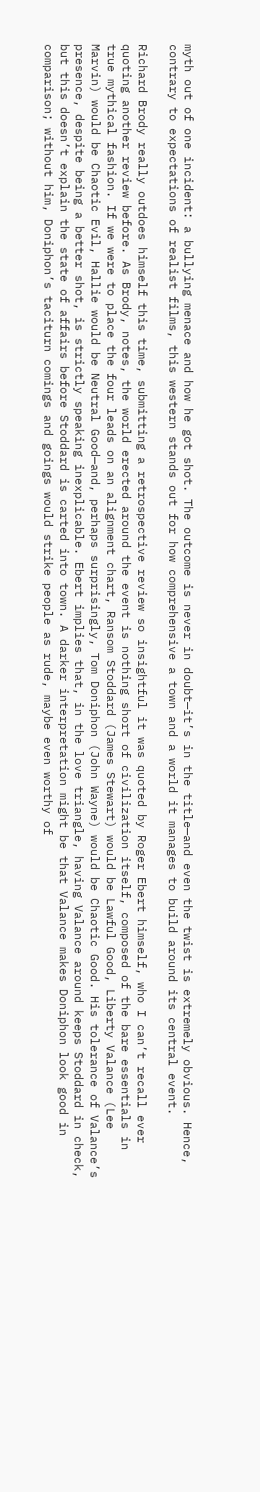myth out of one incident: a bullying menace and how he got shot. The outcome is never in doubt—it’s in the title—and even the twist is extremely obvious. Hence, contrary to expectations of realist films, this western stands out for how comprehensive a town and a world it manages to build around its central event.

Richard Brody really outdoes himself this time, submitting a retrospective review so insightful it was quoted by Roger Ebert himself, who I can’t recall ever quoting another review before. As Brody, notes, the world erected around the event is nothing short of civilization itself, composed of the bare essentials in true mythical fashion. If we were to place the four leads on an alignment chart, Ransom Stoddard (James Stewart) would be Lawful Good, Liberty Valance (Lee Marvin) would be Chaotic Evil, Hallie would be Neutral Good—and, perhaps surprisingly, Tom Doniphon (John Wayne) would be Chaotic Good. His tolerance of Valance’s presence, despite being a better shot, is strictly speaking inexplicable. Ebert implies that, in the love triangle, having Valance around keeps Stoddard in check, but this doesn’t explain the state of affairs before Stoddard is carted into town. A darker interpretation might be that Valance makes Doniphon look good in comparison; without him, Doniphon’s taciturn comings and goings would strike people as rude, maybe even worthy of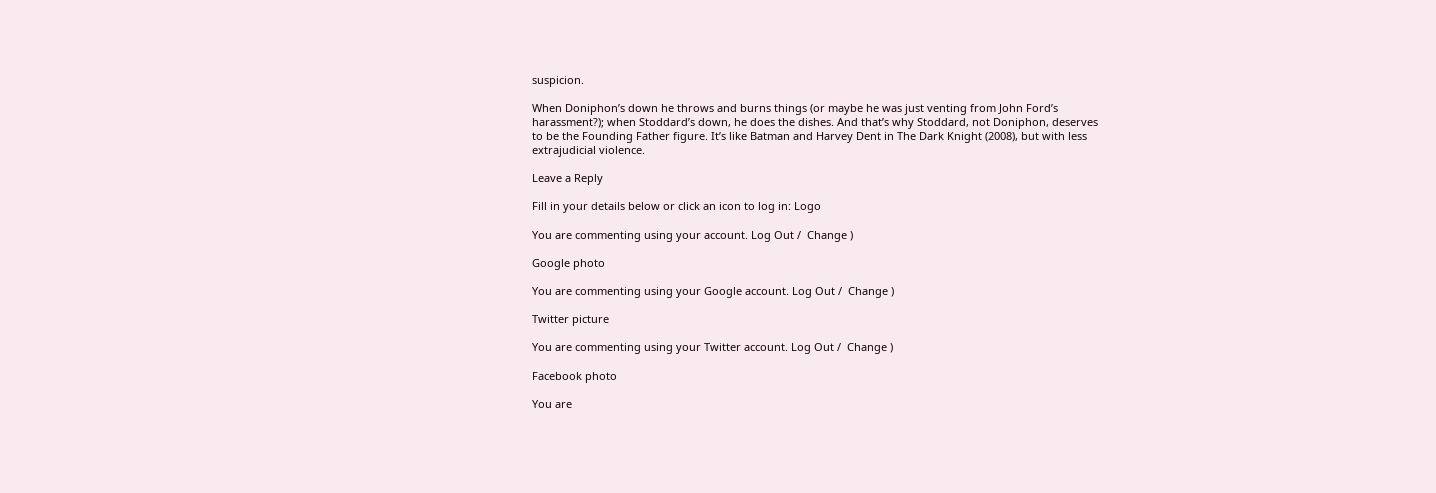suspicion.

When Doniphon’s down he throws and burns things (or maybe he was just venting from John Ford’s harassment?); when Stoddard’s down, he does the dishes. And that’s why Stoddard, not Doniphon, deserves to be the Founding Father figure. It’s like Batman and Harvey Dent in The Dark Knight (2008), but with less extrajudicial violence.

Leave a Reply

Fill in your details below or click an icon to log in: Logo

You are commenting using your account. Log Out /  Change )

Google photo

You are commenting using your Google account. Log Out /  Change )

Twitter picture

You are commenting using your Twitter account. Log Out /  Change )

Facebook photo

You are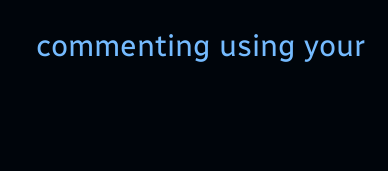commenting using your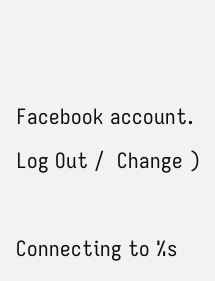Facebook account. Log Out /  Change )

Connecting to %s